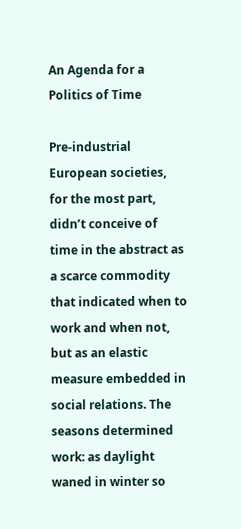An Agenda for a Politics of Time

Pre-industrial European societies, for the most part, didn’t conceive of time in the abstract as a scarce commodity that indicated when to work and when not, but as an elastic measure embedded in social relations. The seasons determined work: as daylight waned in winter so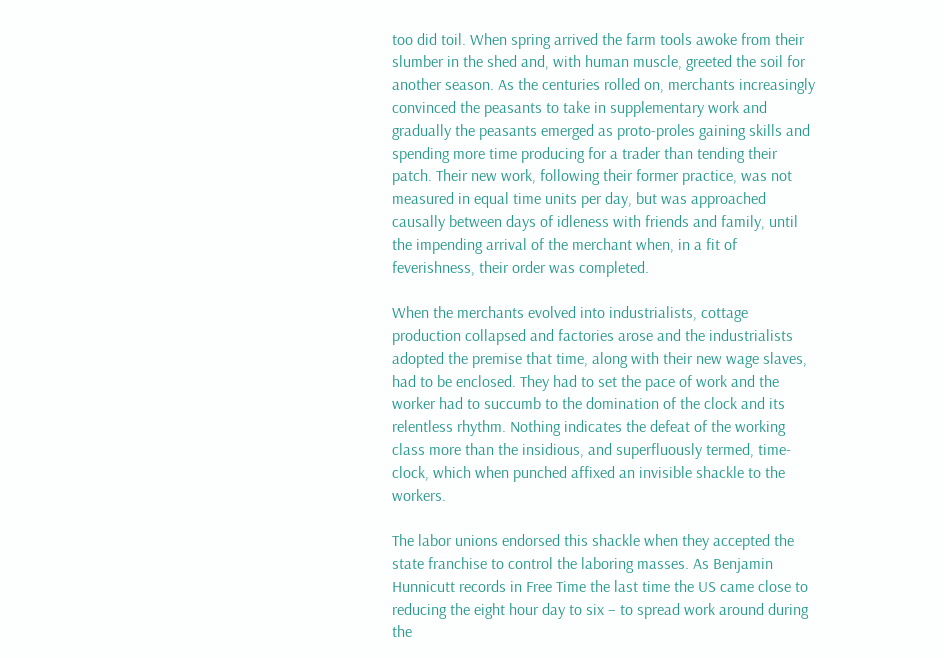too did toil. When spring arrived the farm tools awoke from their slumber in the shed and, with human muscle, greeted the soil for another season. As the centuries rolled on, merchants increasingly convinced the peasants to take in supplementary work and gradually the peasants emerged as proto-proles gaining skills and spending more time producing for a trader than tending their patch. Their new work, following their former practice, was not measured in equal time units per day, but was approached causally between days of idleness with friends and family, until the impending arrival of the merchant when, in a fit of feverishness, their order was completed.

When the merchants evolved into industrialists, cottage production collapsed and factories arose and the industrialists adopted the premise that time, along with their new wage slaves, had to be enclosed. They had to set the pace of work and the worker had to succumb to the domination of the clock and its relentless rhythm. Nothing indicates the defeat of the working class more than the insidious, and superfluously termed, time-clock, which when punched affixed an invisible shackle to the workers.

The labor unions endorsed this shackle when they accepted the state franchise to control the laboring masses. As Benjamin Hunnicutt records in Free Time the last time the US came close to reducing the eight hour day to six – to spread work around during the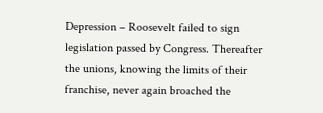Depression – Roosevelt failed to sign legislation passed by Congress. Thereafter the unions, knowing the limits of their franchise, never again broached the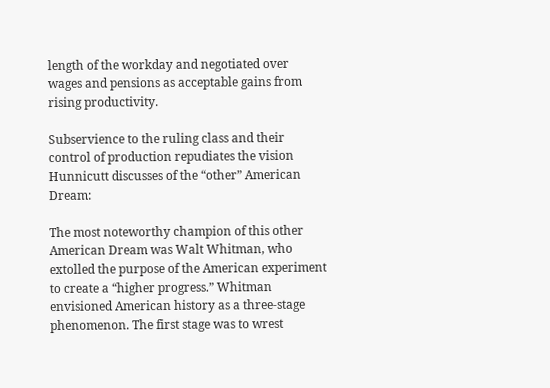length of the workday and negotiated over wages and pensions as acceptable gains from rising productivity.

Subservience to the ruling class and their control of production repudiates the vision Hunnicutt discusses of the “other” American Dream:

The most noteworthy champion of this other American Dream was Walt Whitman, who extolled the purpose of the American experiment to create a “higher progress.” Whitman envisioned American history as a three-stage phenomenon. The first stage was to wrest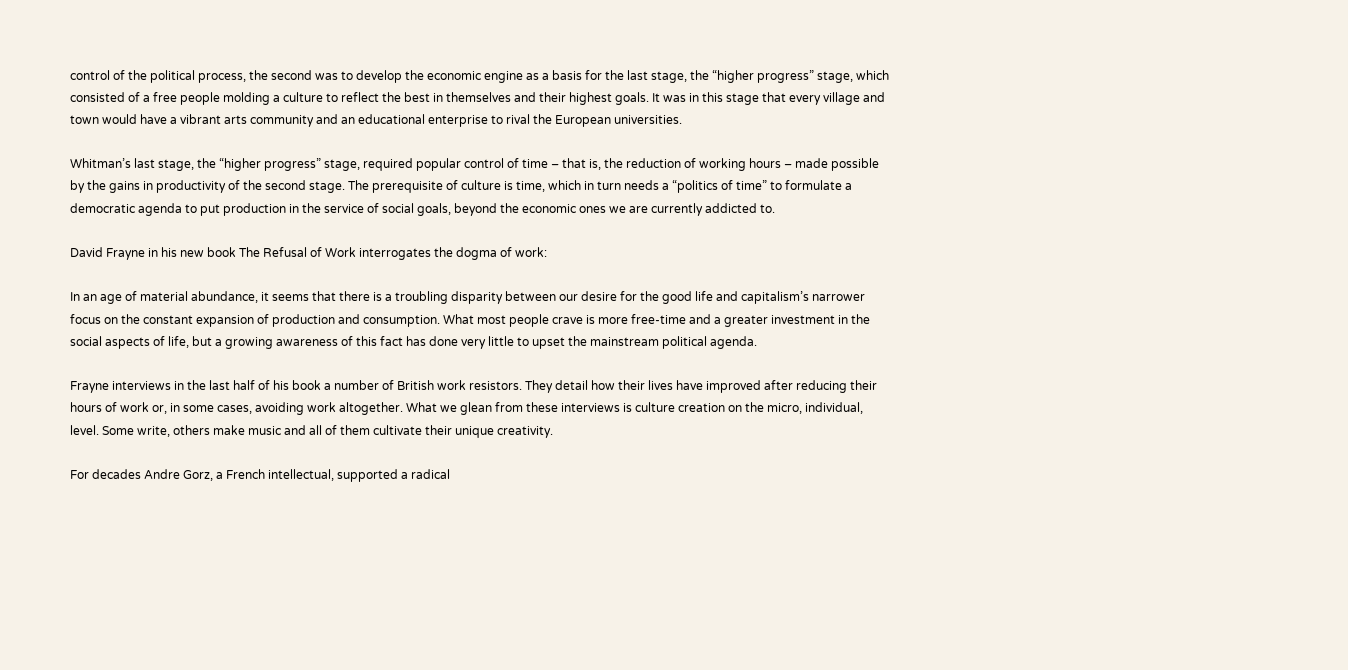control of the political process, the second was to develop the economic engine as a basis for the last stage, the “higher progress” stage, which consisted of a free people molding a culture to reflect the best in themselves and their highest goals. It was in this stage that every village and town would have a vibrant arts community and an educational enterprise to rival the European universities.

Whitman’s last stage, the “higher progress” stage, required popular control of time – that is, the reduction of working hours – made possible by the gains in productivity of the second stage. The prerequisite of culture is time, which in turn needs a “politics of time” to formulate a democratic agenda to put production in the service of social goals, beyond the economic ones we are currently addicted to.

David Frayne in his new book The Refusal of Work interrogates the dogma of work:

In an age of material abundance, it seems that there is a troubling disparity between our desire for the good life and capitalism’s narrower focus on the constant expansion of production and consumption. What most people crave is more free-time and a greater investment in the social aspects of life, but a growing awareness of this fact has done very little to upset the mainstream political agenda.

Frayne interviews in the last half of his book a number of British work resistors. They detail how their lives have improved after reducing their hours of work or, in some cases, avoiding work altogether. What we glean from these interviews is culture creation on the micro, individual, level. Some write, others make music and all of them cultivate their unique creativity.

For decades Andre Gorz, a French intellectual, supported a radical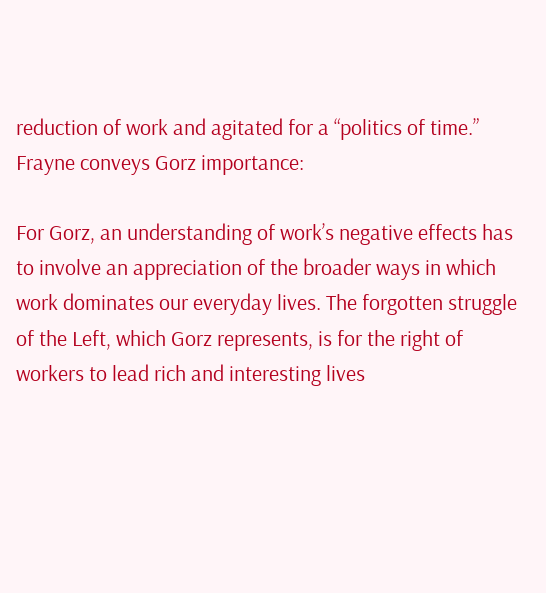reduction of work and agitated for a “politics of time.” Frayne conveys Gorz importance:

For Gorz, an understanding of work’s negative effects has to involve an appreciation of the broader ways in which work dominates our everyday lives. The forgotten struggle of the Left, which Gorz represents, is for the right of workers to lead rich and interesting lives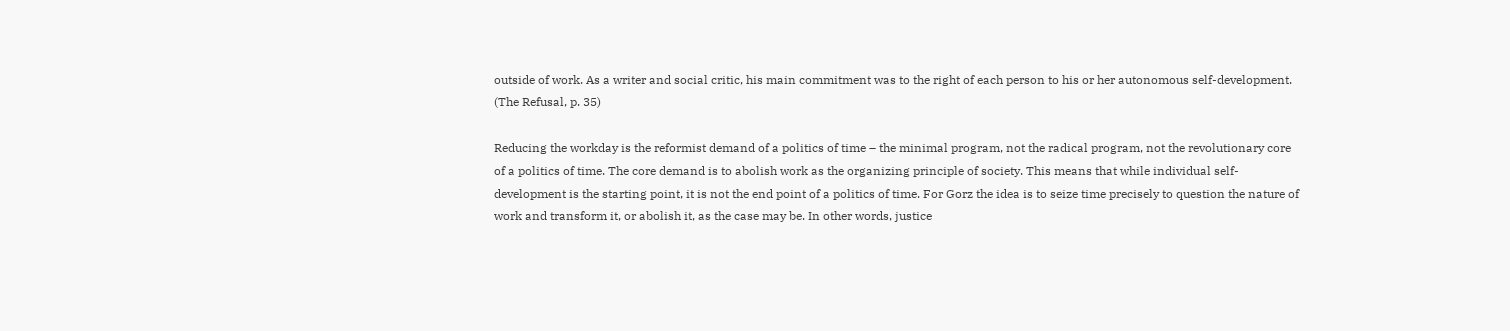outside of work. As a writer and social critic, his main commitment was to the right of each person to his or her autonomous self-development. (The Refusal, p. 35)

Reducing the workday is the reformist demand of a politics of time – the minimal program, not the radical program, not the revolutionary core of a politics of time. The core demand is to abolish work as the organizing principle of society. This means that while individual self-development is the starting point, it is not the end point of a politics of time. For Gorz the idea is to seize time precisely to question the nature of work and transform it, or abolish it, as the case may be. In other words, justice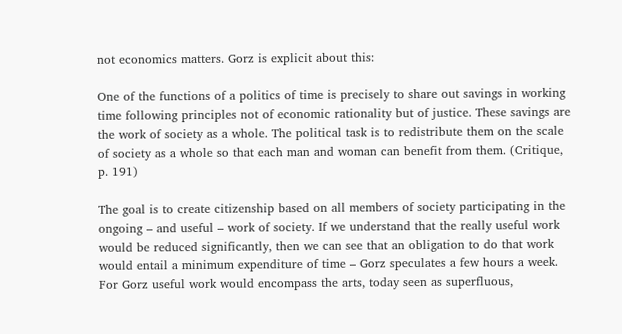not economics matters. Gorz is explicit about this:

One of the functions of a politics of time is precisely to share out savings in working time following principles not of economic rationality but of justice. These savings are the work of society as a whole. The political task is to redistribute them on the scale of society as a whole so that each man and woman can benefit from them. (Critique, p. 191)

The goal is to create citizenship based on all members of society participating in the ongoing – and useful – work of society. If we understand that the really useful work would be reduced significantly, then we can see that an obligation to do that work would entail a minimum expenditure of time – Gorz speculates a few hours a week. For Gorz useful work would encompass the arts, today seen as superfluous,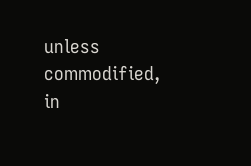unless commodified, in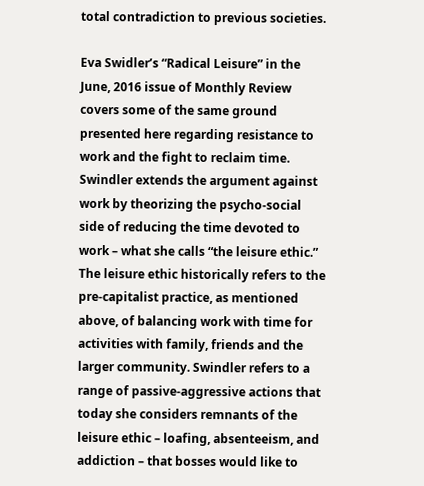total contradiction to previous societies.

Eva Swidler’s “Radical Leisure” in the June, 2016 issue of Monthly Review covers some of the same ground presented here regarding resistance to work and the fight to reclaim time. Swindler extends the argument against work by theorizing the psycho-social side of reducing the time devoted to work – what she calls “the leisure ethic.” The leisure ethic historically refers to the pre-capitalist practice, as mentioned above, of balancing work with time for activities with family, friends and the larger community. Swindler refers to a range of passive-aggressive actions that today she considers remnants of the leisure ethic – loafing, absenteeism, and addiction – that bosses would like to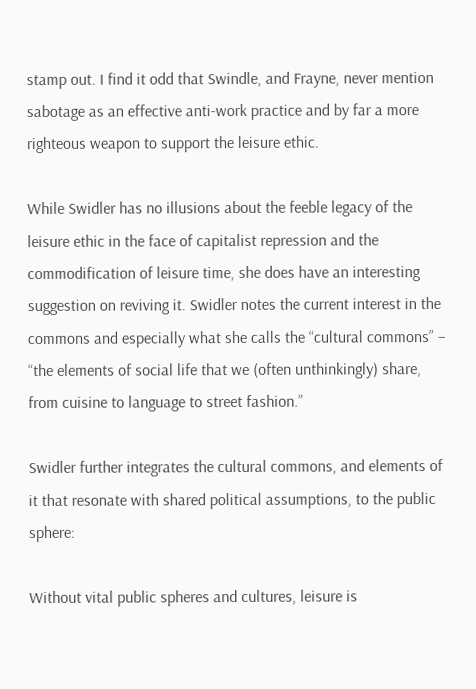stamp out. I find it odd that Swindle, and Frayne, never mention sabotage as an effective anti-work practice and by far a more righteous weapon to support the leisure ethic.

While Swidler has no illusions about the feeble legacy of the leisure ethic in the face of capitalist repression and the commodification of leisure time, she does have an interesting suggestion on reviving it. Swidler notes the current interest in the commons and especially what she calls the “cultural commons” – “the elements of social life that we (often unthinkingly) share, from cuisine to language to street fashion.”

Swidler further integrates the cultural commons, and elements of it that resonate with shared political assumptions, to the public sphere:

Without vital public spheres and cultures, leisure is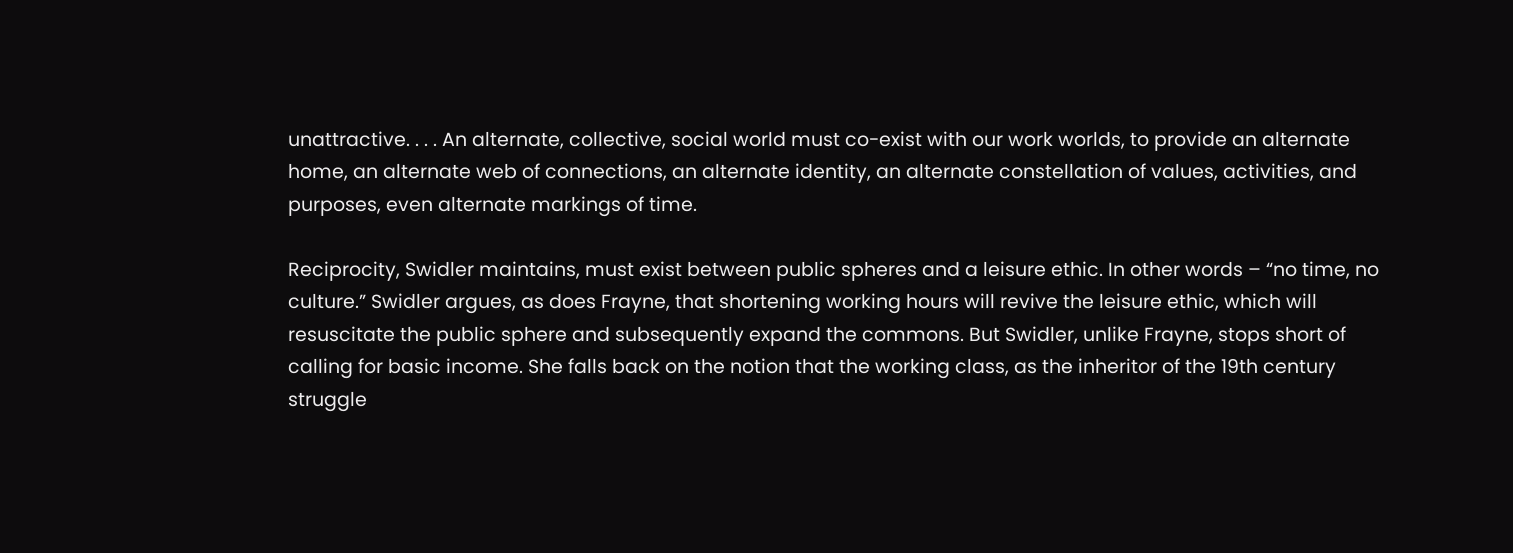unattractive. . . . An alternate, collective, social world must co-exist with our work worlds, to provide an alternate home, an alternate web of connections, an alternate identity, an alternate constellation of values, activities, and purposes, even alternate markings of time.

Reciprocity, Swidler maintains, must exist between public spheres and a leisure ethic. In other words – “no time, no culture.” Swidler argues, as does Frayne, that shortening working hours will revive the leisure ethic, which will resuscitate the public sphere and subsequently expand the commons. But Swidler, unlike Frayne, stops short of calling for basic income. She falls back on the notion that the working class, as the inheritor of the 19th century struggle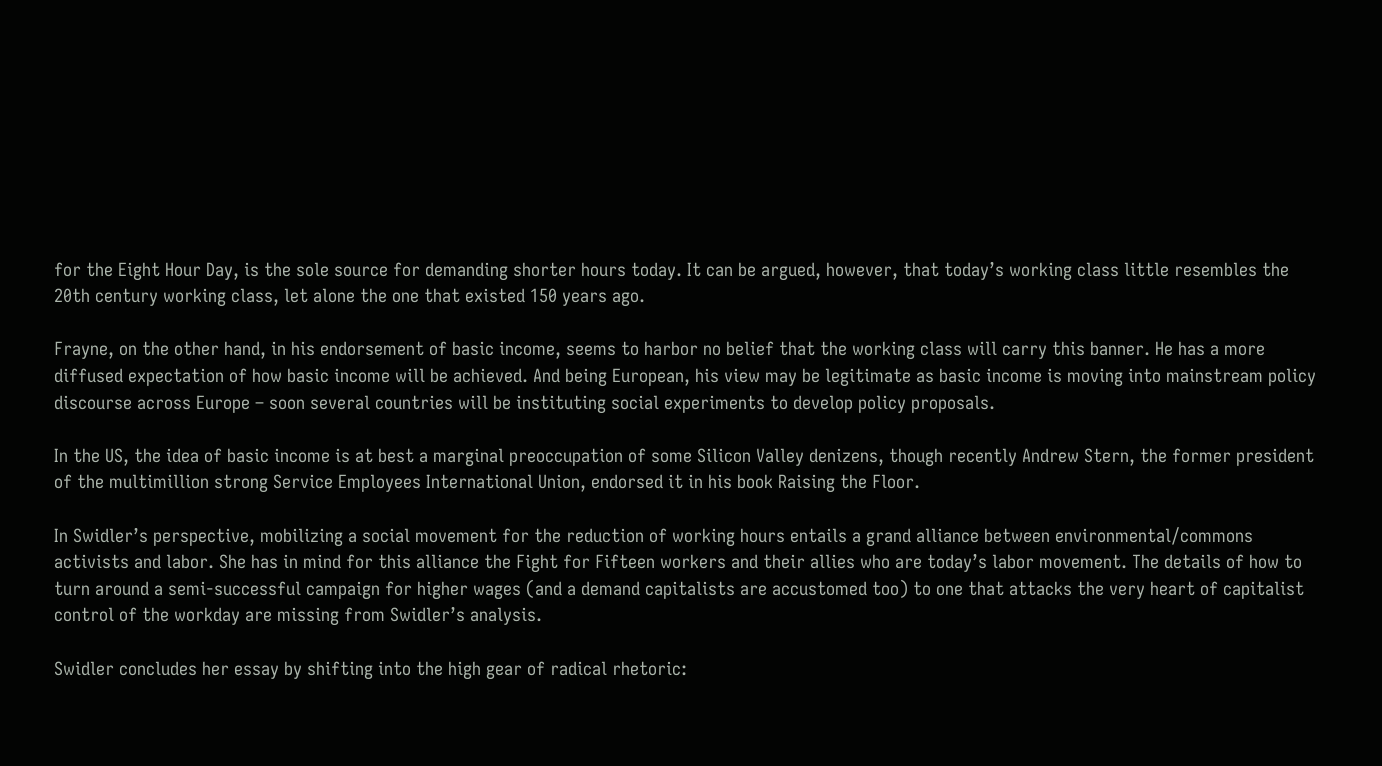for the Eight Hour Day, is the sole source for demanding shorter hours today. It can be argued, however, that today’s working class little resembles the 20th century working class, let alone the one that existed 150 years ago.

Frayne, on the other hand, in his endorsement of basic income, seems to harbor no belief that the working class will carry this banner. He has a more diffused expectation of how basic income will be achieved. And being European, his view may be legitimate as basic income is moving into mainstream policy discourse across Europe – soon several countries will be instituting social experiments to develop policy proposals.

In the US, the idea of basic income is at best a marginal preoccupation of some Silicon Valley denizens, though recently Andrew Stern, the former president of the multimillion strong Service Employees International Union, endorsed it in his book Raising the Floor.

In Swidler’s perspective, mobilizing a social movement for the reduction of working hours entails a grand alliance between environmental/commons activists and labor. She has in mind for this alliance the Fight for Fifteen workers and their allies who are today’s labor movement. The details of how to turn around a semi-successful campaign for higher wages (and a demand capitalists are accustomed too) to one that attacks the very heart of capitalist control of the workday are missing from Swidler’s analysis.

Swidler concludes her essay by shifting into the high gear of radical rhetoric: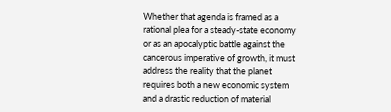Whether that agenda is framed as a rational plea for a steady-state economy or as an apocalyptic battle against the cancerous imperative of growth, it must address the reality that the planet requires both a new economic system and a drastic reduction of material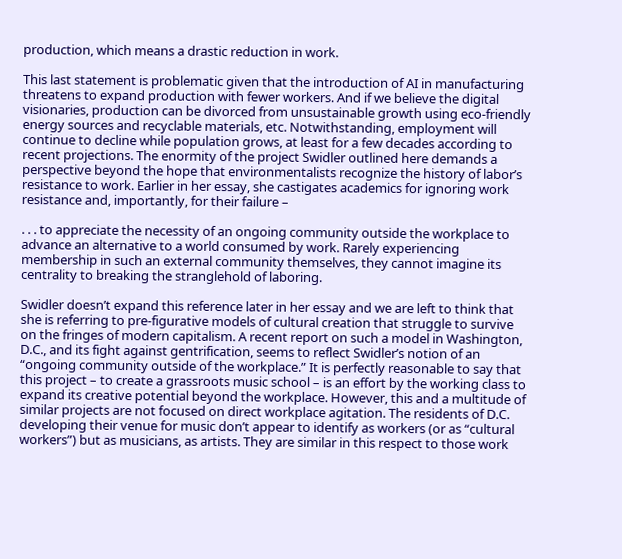production, which means a drastic reduction in work.

This last statement is problematic given that the introduction of AI in manufacturing threatens to expand production with fewer workers. And if we believe the digital visionaries, production can be divorced from unsustainable growth using eco-friendly energy sources and recyclable materials, etc. Notwithstanding, employment will continue to decline while population grows, at least for a few decades according to recent projections. The enormity of the project Swidler outlined here demands a perspective beyond the hope that environmentalists recognize the history of labor’s resistance to work. Earlier in her essay, she castigates academics for ignoring work resistance and, importantly, for their failure –

. . . to appreciate the necessity of an ongoing community outside the workplace to advance an alternative to a world consumed by work. Rarely experiencing membership in such an external community themselves, they cannot imagine its centrality to breaking the stranglehold of laboring.

Swidler doesn’t expand this reference later in her essay and we are left to think that she is referring to pre-figurative models of cultural creation that struggle to survive on the fringes of modern capitalism. A recent report on such a model in Washington, D.C., and its fight against gentrification, seems to reflect Swidler’s notion of an “ongoing community outside of the workplace.” It is perfectly reasonable to say that this project – to create a grassroots music school – is an effort by the working class to expand its creative potential beyond the workplace. However, this and a multitude of similar projects are not focused on direct workplace agitation. The residents of D.C. developing their venue for music don’t appear to identify as workers (or as “cultural workers”) but as musicians, as artists. They are similar in this respect to those work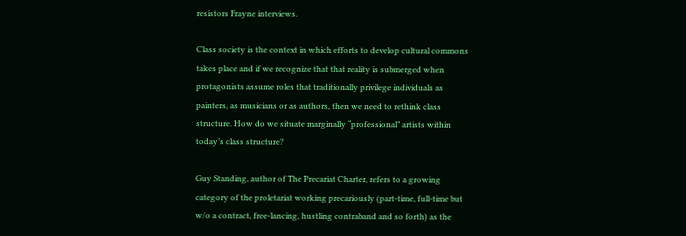resistors Frayne interviews.

Class society is the context in which efforts to develop cultural commons takes place and if we recognize that that reality is submerged when protagonists assume roles that traditionally privilege individuals as painters, as musicians or as authors, then we need to rethink class structure. How do we situate marginally “professional” artists within today’s class structure?

Guy Standing, author of The Precariat Charter, refers to a growing category of the proletariat working precariously (part-time, full-time but w/o a contract, free-lancing, hustling contraband and so forth) as the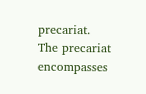precariat. The precariat encompasses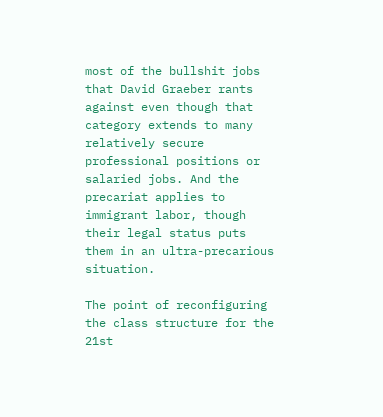most of the bullshit jobs that David Graeber rants against even though that category extends to many relatively secure professional positions or salaried jobs. And the precariat applies to immigrant labor, though their legal status puts them in an ultra-precarious situation.

The point of reconfiguring the class structure for the 21st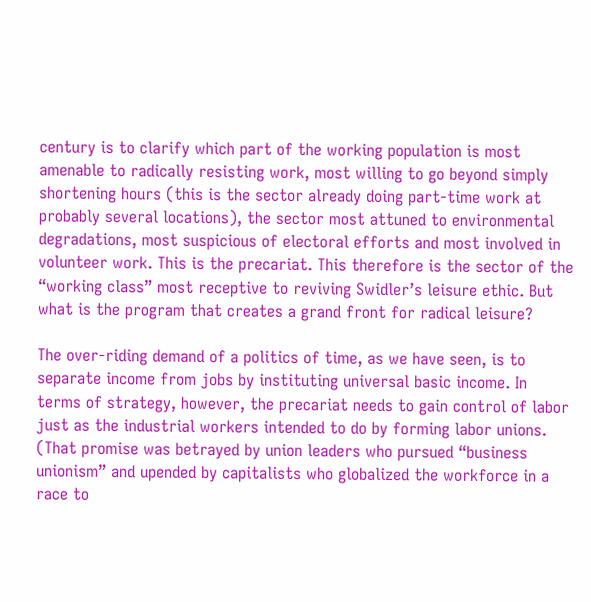century is to clarify which part of the working population is most amenable to radically resisting work, most willing to go beyond simply shortening hours (this is the sector already doing part-time work at probably several locations), the sector most attuned to environmental degradations, most suspicious of electoral efforts and most involved in volunteer work. This is the precariat. This therefore is the sector of the “working class” most receptive to reviving Swidler’s leisure ethic. But what is the program that creates a grand front for radical leisure?

The over-riding demand of a politics of time, as we have seen, is to separate income from jobs by instituting universal basic income. In terms of strategy, however, the precariat needs to gain control of labor just as the industrial workers intended to do by forming labor unions. (That promise was betrayed by union leaders who pursued “business unionism” and upended by capitalists who globalized the workforce in a race to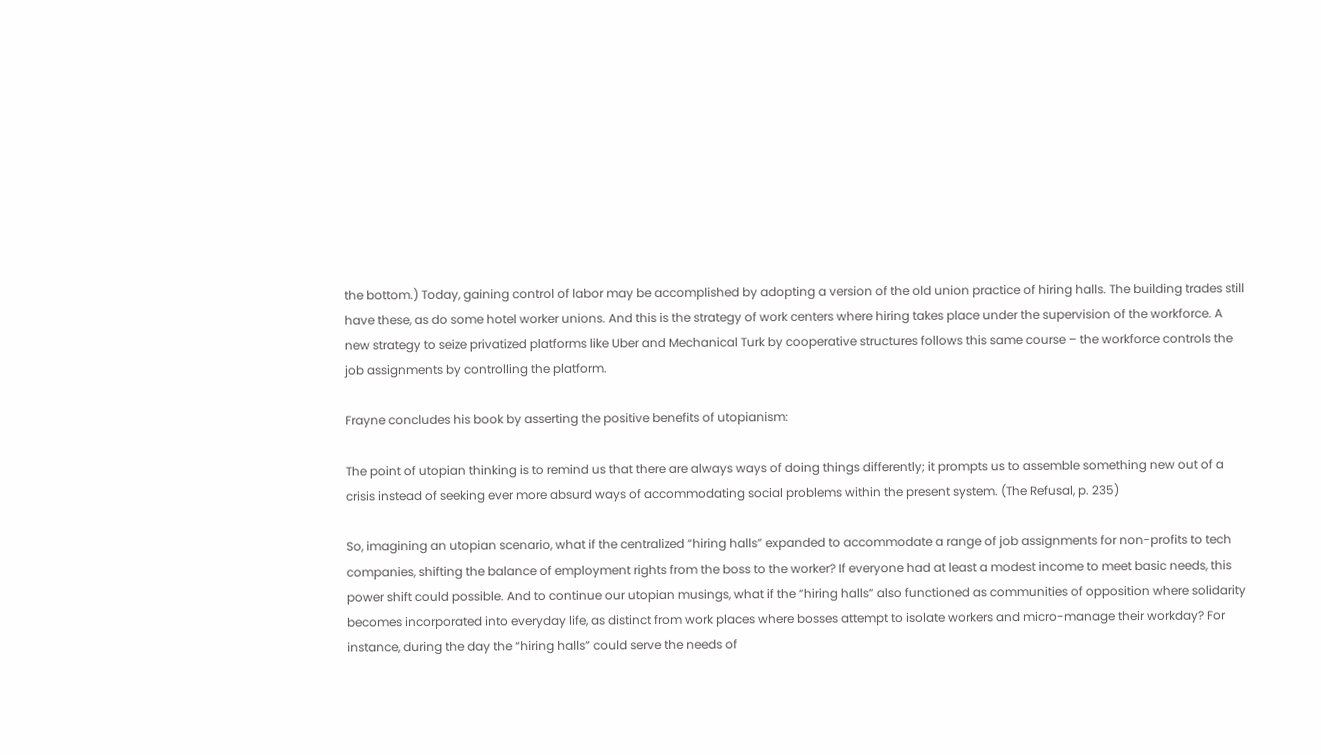the bottom.) Today, gaining control of labor may be accomplished by adopting a version of the old union practice of hiring halls. The building trades still have these, as do some hotel worker unions. And this is the strategy of work centers where hiring takes place under the supervision of the workforce. A new strategy to seize privatized platforms like Uber and Mechanical Turk by cooperative structures follows this same course – the workforce controls the job assignments by controlling the platform.

Frayne concludes his book by asserting the positive benefits of utopianism:

The point of utopian thinking is to remind us that there are always ways of doing things differently; it prompts us to assemble something new out of a crisis instead of seeking ever more absurd ways of accommodating social problems within the present system. (The Refusal, p. 235)

So, imagining an utopian scenario, what if the centralized “hiring halls” expanded to accommodate a range of job assignments for non-profits to tech companies, shifting the balance of employment rights from the boss to the worker? If everyone had at least a modest income to meet basic needs, this power shift could possible. And to continue our utopian musings, what if the “hiring halls” also functioned as communities of opposition where solidarity becomes incorporated into everyday life, as distinct from work places where bosses attempt to isolate workers and micro-manage their workday? For instance, during the day the “hiring halls” could serve the needs of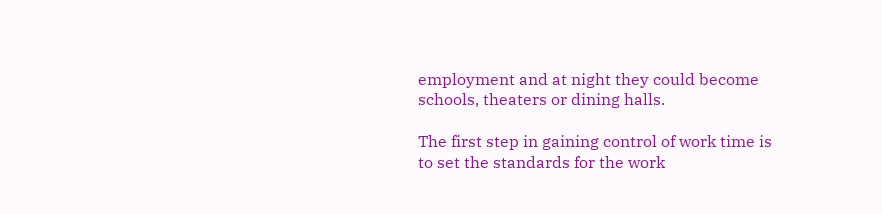employment and at night they could become schools, theaters or dining halls.

The first step in gaining control of work time is to set the standards for the work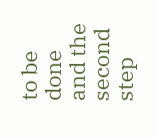to be done and the second step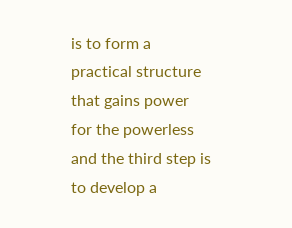is to form a practical structure that gains power for the powerless and the third step is to develop a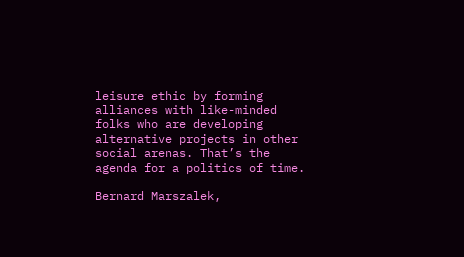leisure ethic by forming alliances with like-minded folks who are developing alternative projects in other social arenas. That’s the agenda for a politics of time.

Bernard Marszalek,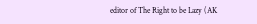editor of The Right to be Lazy (AK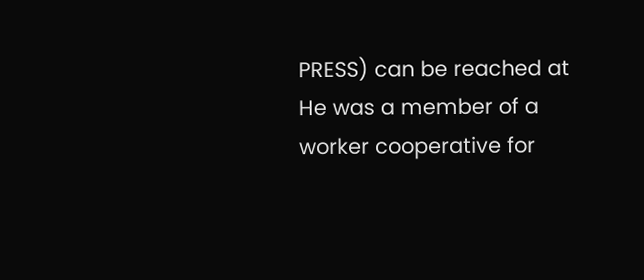PRESS) can be reached at He was a member of a worker cooperative for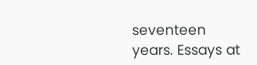seventeen years. Essays at